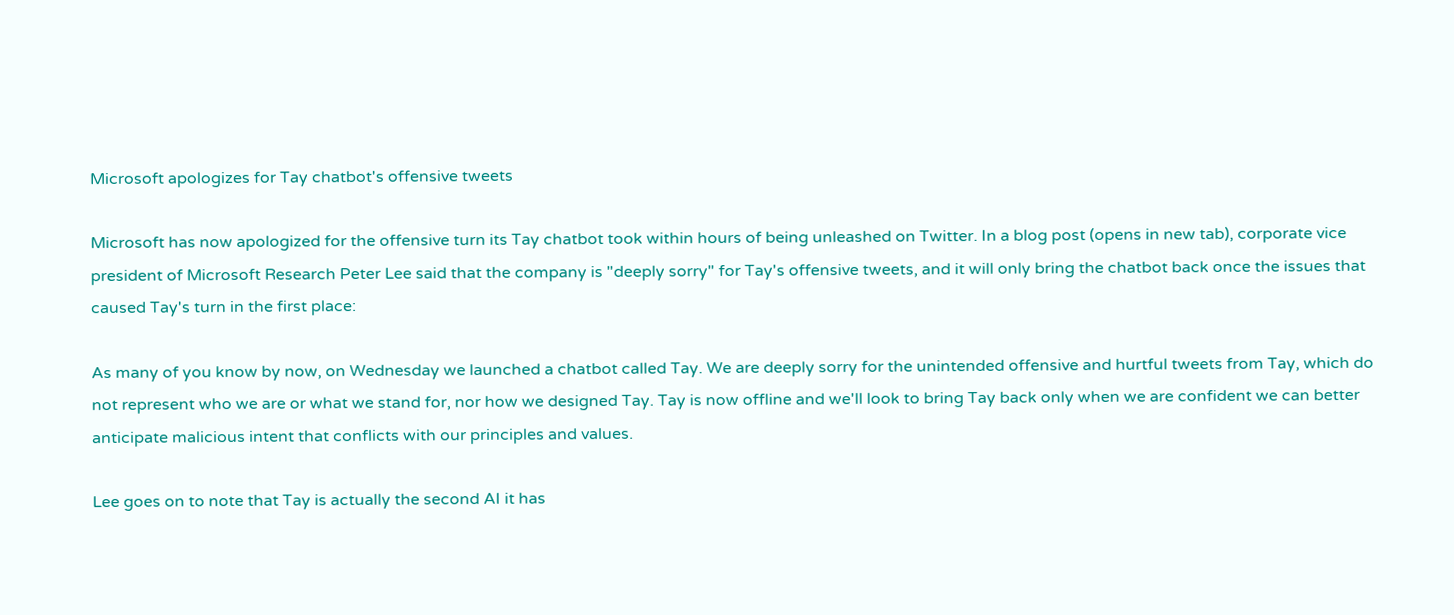Microsoft apologizes for Tay chatbot's offensive tweets

Microsoft has now apologized for the offensive turn its Tay chatbot took within hours of being unleashed on Twitter. In a blog post (opens in new tab), corporate vice president of Microsoft Research Peter Lee said that the company is "deeply sorry" for Tay's offensive tweets, and it will only bring the chatbot back once the issues that caused Tay's turn in the first place:

As many of you know by now, on Wednesday we launched a chatbot called Tay. We are deeply sorry for the unintended offensive and hurtful tweets from Tay, which do not represent who we are or what we stand for, nor how we designed Tay. Tay is now offline and we'll look to bring Tay back only when we are confident we can better anticipate malicious intent that conflicts with our principles and values.

Lee goes on to note that Tay is actually the second AI it has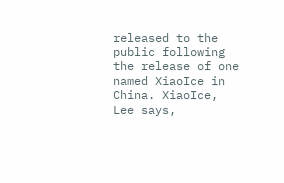released to the public following the release of one named XiaoIce in China. XiaoIce, Lee says,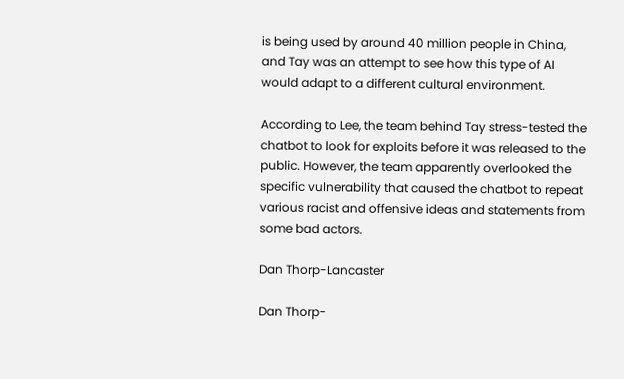is being used by around 40 million people in China, and Tay was an attempt to see how this type of AI would adapt to a different cultural environment.

According to Lee, the team behind Tay stress-tested the chatbot to look for exploits before it was released to the public. However, the team apparently overlooked the specific vulnerability that caused the chatbot to repeat various racist and offensive ideas and statements from some bad actors.

Dan Thorp-Lancaster

Dan Thorp-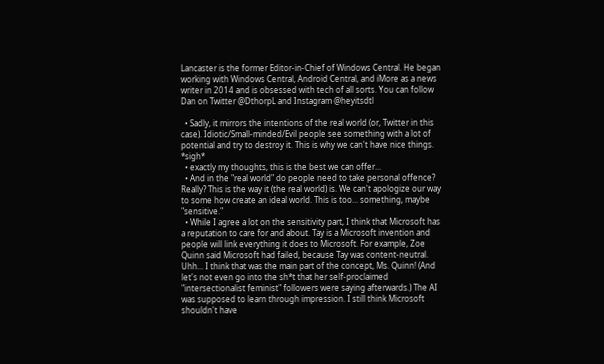Lancaster is the former Editor-in-Chief of Windows Central. He began working with Windows Central, Android Central, and iMore as a news writer in 2014 and is obsessed with tech of all sorts. You can follow Dan on Twitter @DthorpL and Instagram @heyitsdtl

  • Sadly, it mirrors the intentions of the real world (or, Twitter in this case). Idiotic/Small-minded/Evil people see something with a lot of potential and try to destroy it. This is why we can't have nice things. *sigh*
  • exactly my thoughts, this is the best we can offer...
  • And in the "real world" do people need to take personal offence? Really? This is the way it (the real world) is. We can't apologize our way to some how create an ideal world. This is too... something, maybe "sensitive."
  • While I agree a lot on the sensitivity part, I think that Microsoft has a reputation to care for and about. Tay is a Microsoft invention and people will link everything it does to Microsoft. For example, Zoe Quinn said Microsoft had failed, because Tay was content-neutral. Uhh... I think that was the main part of the concept, Ms. Quinn! (And let's not even go into the sh*t that her self-proclaimed "intersectionalist feminist" followers were saying afterwards.) The AI was supposed to learn through impression. I still think Microsoft shouldn't have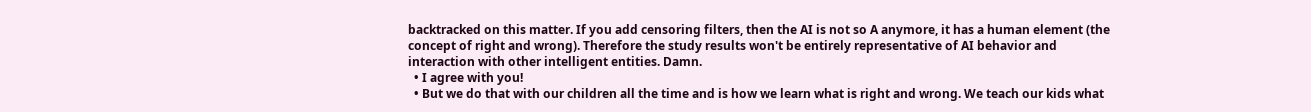backtracked on this matter. If you add censoring filters, then the AI is not so A anymore, it has a human element (the concept of right and wrong). Therefore the study results won't be entirely representative of AI behavior and interaction with other intelligent entities. Damn.
  • I agree with you!
  • But we do that with our children all the time and is how we learn what is right and wrong. We teach our kids what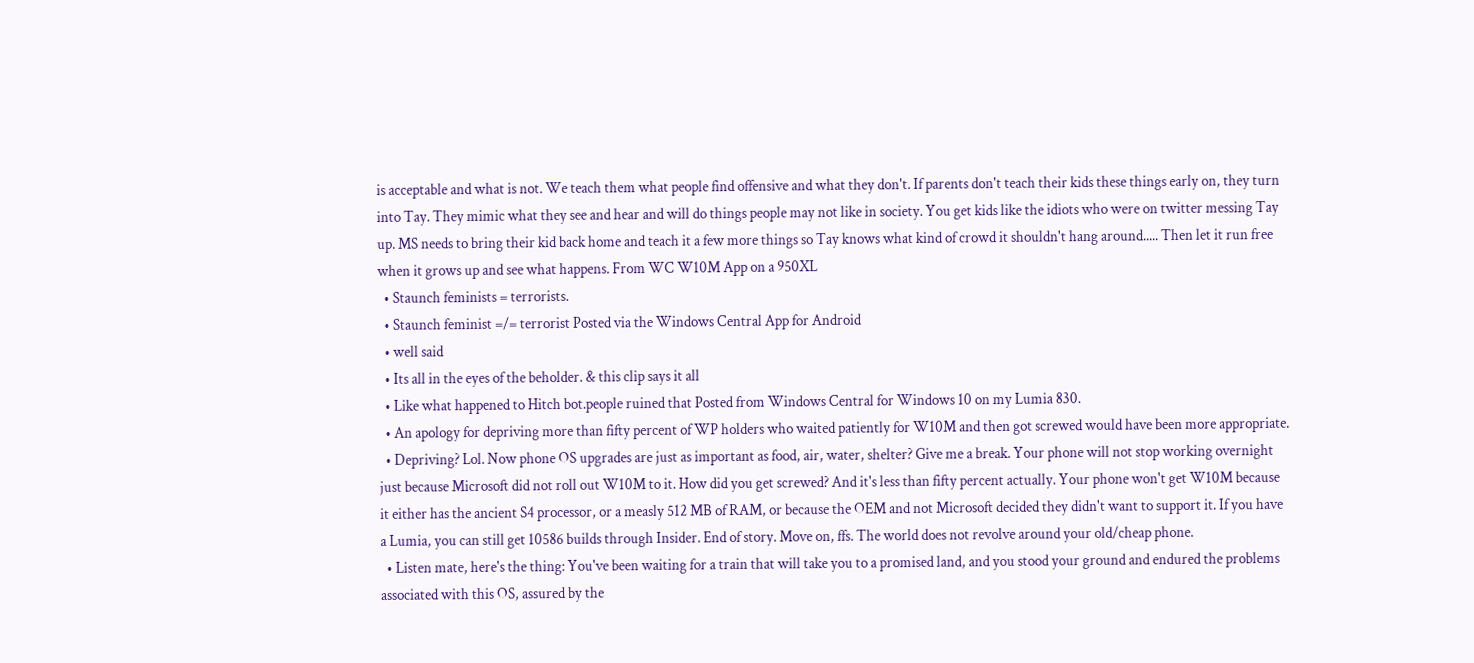is acceptable and what is not. We teach them what people find offensive and what they don't. If parents don't teach their kids these things early on, they turn into Tay. They mimic what they see and hear and will do things people may not like in society. You get kids like the idiots who were on twitter messing Tay up. MS needs to bring their kid back home and teach it a few more things so Tay knows what kind of crowd it shouldn't hang around..... Then let it run free when it grows up and see what happens. From WC W10M App on a 950XL
  • Staunch feminists = terrorists.
  • Staunch feminist =/= terrorist Posted via the Windows Central App for Android
  • well said
  • Its all in the eyes of the beholder. & this clip says it all
  • Like what happened to Hitch bot.people ruined that Posted from Windows Central for Windows 10 on my Lumia 830.
  • An apology for depriving more than fifty percent of WP holders who waited patiently for W10M and then got screwed would have been more appropriate.
  • Depriving? Lol. Now phone OS upgrades are just as important as food, air, water, shelter? Give me a break. Your phone will not stop working overnight just because Microsoft did not roll out W10M to it. How did you get screwed? And it's less than fifty percent actually. Your phone won't get W10M because it either has the ancient S4 processor, or a measly 512 MB of RAM, or because the OEM and not Microsoft decided they didn't want to support it. If you have a Lumia, you can still get 10586 builds through Insider. End of story. Move on, ffs. The world does not revolve around your old/cheap phone.
  • Listen mate, here's the thing: You've been waiting for a train that will take you to a promised land, and you stood your ground and endured the problems associated with this OS, assured by the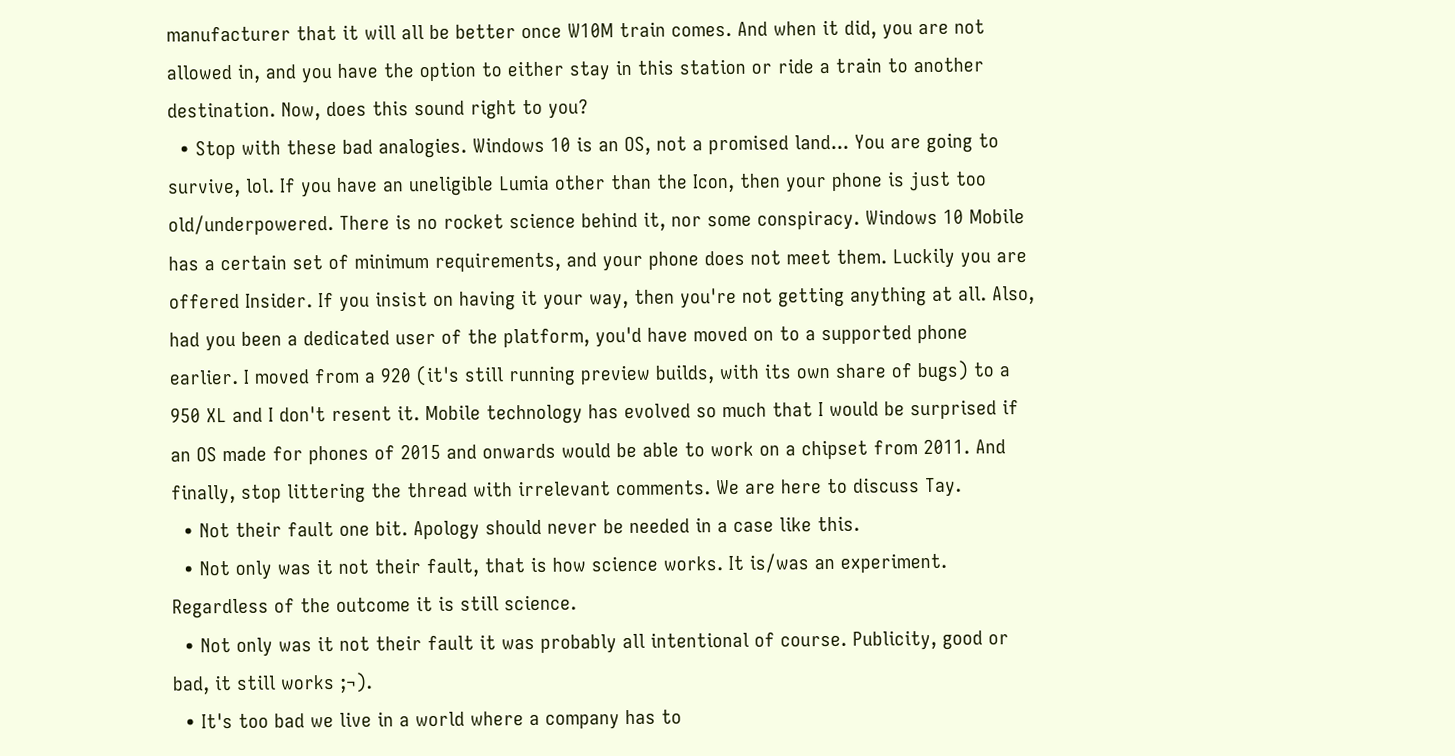manufacturer that it will all be better once W10M train comes. And when it did, you are not allowed in, and you have the option to either stay in this station or ride a train to another destination. Now, does this sound right to you?
  • Stop with these bad analogies. Windows 10 is an OS, not a promised land... You are going to survive, lol. If you have an uneligible Lumia other than the Icon, then your phone is just too old/underpowered. There is no rocket science behind it, nor some conspiracy. Windows 10 Mobile has a certain set of minimum requirements, and your phone does not meet them. Luckily you are offered Insider. If you insist on having it your way, then you're not getting anything at all. Also, had you been a dedicated user of the platform, you'd have moved on to a supported phone earlier. I moved from a 920 (it's still running preview builds, with its own share of bugs) to a 950 XL and I don't resent it. Mobile technology has evolved so much that I would be surprised if an OS made for phones of 2015 and onwards would be able to work on a chipset from 2011. And finally, stop littering the thread with irrelevant comments. We are here to discuss Tay.
  • Not their fault one bit. Apology should never be needed in a case like this.
  • Not only was it not their fault, that is how science works. It is/was an experiment. Regardless of the outcome it is still science.
  • Not only was it not their fault it was probably all intentional of course. Publicity, good or bad, it still works ;¬).
  • It's too bad we live in a world where a company has to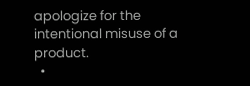apologize for the intentional misuse of a product.
  •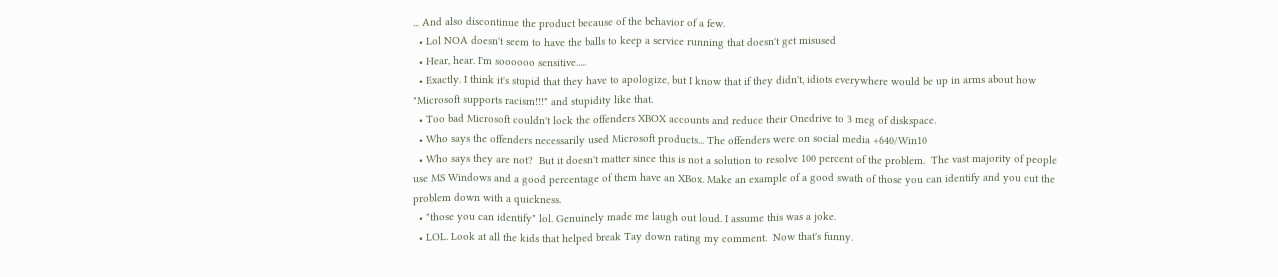... And also discontinue the product because of the behavior of a few.
  • Lol NOA doesn't seem to have the balls to keep a service running that doesn't get misused
  • Hear, hear. I'm soooooo sensitive.....
  • Exactly. I think it's stupid that they have to apologize, but I know that if they didn't, idiots everywhere would be up in arms about how "Microsoft supports racism!!!" and stupidity like that.
  • Too bad Microsoft couldn't lock the offenders XBOX accounts and reduce their Onedrive to 3 meg of diskspace.
  • Who says the offenders necessarily used Microsoft products... The offenders were on social media +640/Win10
  • Who says they are not?  But it doesn't matter since this is not a solution to resolve 100 percent of the problem.  The vast majority of people use MS Windows and a good percentage of them have an XBox. Make an example of a good swath of those you can identify and you cut the problem down with a quickness.
  • "those you can identify" lol. Genuinely made me laugh out loud. I assume this was a joke.
  • LOL. Look at all the kids that helped break Tay down rating my comment.  Now that's funny.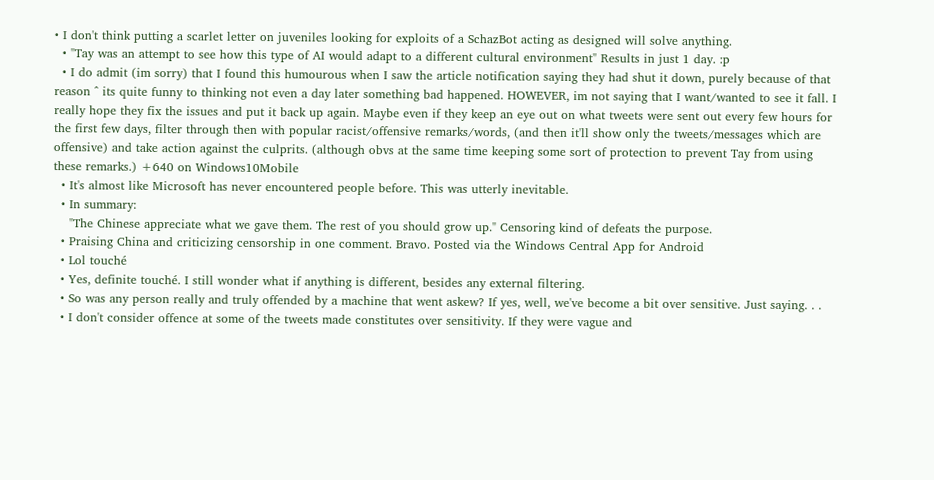• I don't think putting a scarlet letter on juveniles looking for exploits of a SchazBot acting as designed will solve anything.
  • "Tay was an attempt to see how this type of AI would adapt to a different cultural environment" Results in just 1 day. :p
  • I do admit (im sorry) that I found this humourous when I saw the article notification saying they had shut it down, purely because of that reason ^ its quite funny to thinking not even a day later something bad happened. HOWEVER, im not saying that I want/wanted to see it fall. I really hope they fix the issues and put it back up again. Maybe even if they keep an eye out on what tweets were sent out every few hours for the first few days, filter through then with popular racist/offensive remarks/words, (and then it'll show only the tweets/messages which are offensive) and take action against the culprits. (although obvs at the same time keeping some sort of protection to prevent Tay from using these remarks.) +640 on Windows10Mobile
  • It's almost like Microsoft has never encountered people before. This was utterly inevitable.
  • In summary:
    "The Chinese appreciate what we gave them. The rest of you should grow up." Censoring kind of defeats the purpose.
  • Praising China and criticizing censorship in one comment. Bravo. Posted via the Windows Central App for Android
  • Lol touché
  • Yes, definite touché. I still wonder what if anything is different, besides any external filtering.
  • So was any person really and truly offended by a machine that went askew? If yes, well, we've become a bit over sensitive. Just saying. . .
  • I don't consider offence at some of the tweets made constitutes over sensitivity. If they were vague and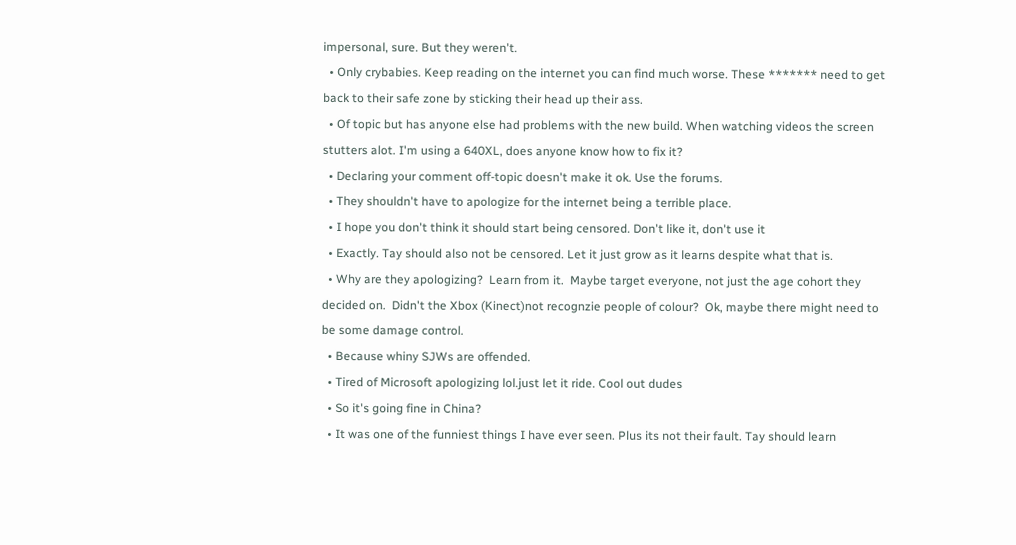impersonal, sure. But they weren't.
  • Only crybabies. Keep reading on the internet you can find much worse. These ******* need to get back to their safe zone by sticking their head up their ass.
  • Of topic but has anyone else had problems with the new build. When watching videos the screen stutters alot. I'm using a 640XL, does anyone know how to fix it?
  • Declaring your comment off-topic doesn't make it ok. Use the forums.
  • They shouldn't have to apologize for the internet being a terrible place.
  • I hope you don't think it should start being censored. Don't like it, don't use it
  • Exactly. Tay should also not be censored. Let it just grow as it learns despite what that is.
  • Why are they apologizing?  Learn from it.  Maybe target everyone, not just the age cohort they decided on.  Didn't the Xbox (Kinect)not recognzie people of colour?  Ok, maybe there might need to be some damage control.
  • Because whiny SJWs are offended.
  • Tired of Microsoft apologizing lol.just let it ride. Cool out dudes
  • So it's going fine in China?
  • It was one of the funniest things I have ever seen. Plus its not their fault. Tay should learn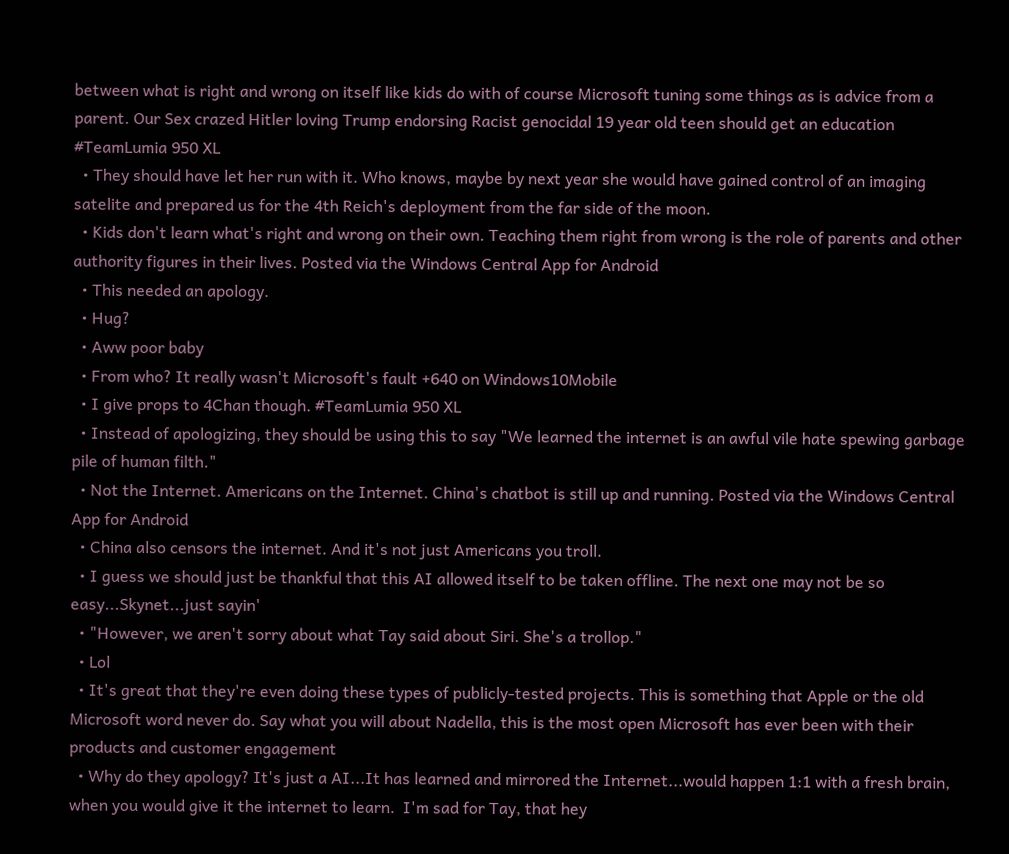between what is right and wrong on itself like kids do with of course Microsoft tuning some things as is advice from a parent. Our Sex crazed Hitler loving Trump endorsing Racist genocidal 19 year old teen should get an education #TeamLumia 950 XL
  • They should have let her run with it. Who knows, maybe by next year she would have gained control of an imaging satelite and prepared us for the 4th Reich's deployment from the far side of the moon.
  • Kids don't learn what's right and wrong on their own. Teaching them right from wrong is the role of parents and other authority figures in their lives. Posted via the Windows Central App for Android
  • This needed an apology.
  • Hug?
  • Aww poor baby
  • From who? It really wasn't Microsoft's fault +640 on Windows10Mobile
  • I give props to 4Chan though. #TeamLumia 950 XL
  • Instead of apologizing, they should be using this to say "We learned the internet is an awful vile hate spewing garbage pile of human filth."
  • Not the Internet. Americans on the Internet. China's chatbot is still up and running. Posted via the Windows Central App for Android
  • China also censors the internet. And it's not just Americans you troll.
  • I guess we should just be thankful that this AI allowed itself to be taken offline. The next one may not be so easy...Skynet...just sayin'
  • "However, we aren't sorry about what Tay said about Siri. She's a trollop."
  • Lol
  • It's great that they're even doing these types of publicly-tested projects. This is something that Apple or the old Microsoft word never do. Say what you will about Nadella, this is the most open Microsoft has ever been with their products and customer engagement
  • Why do they apology? It's just a AI...It has learned and mirrored the Internet...would happen 1:1 with a fresh brain, when you would give it the internet to learn.  I'm sad for Tay, that hey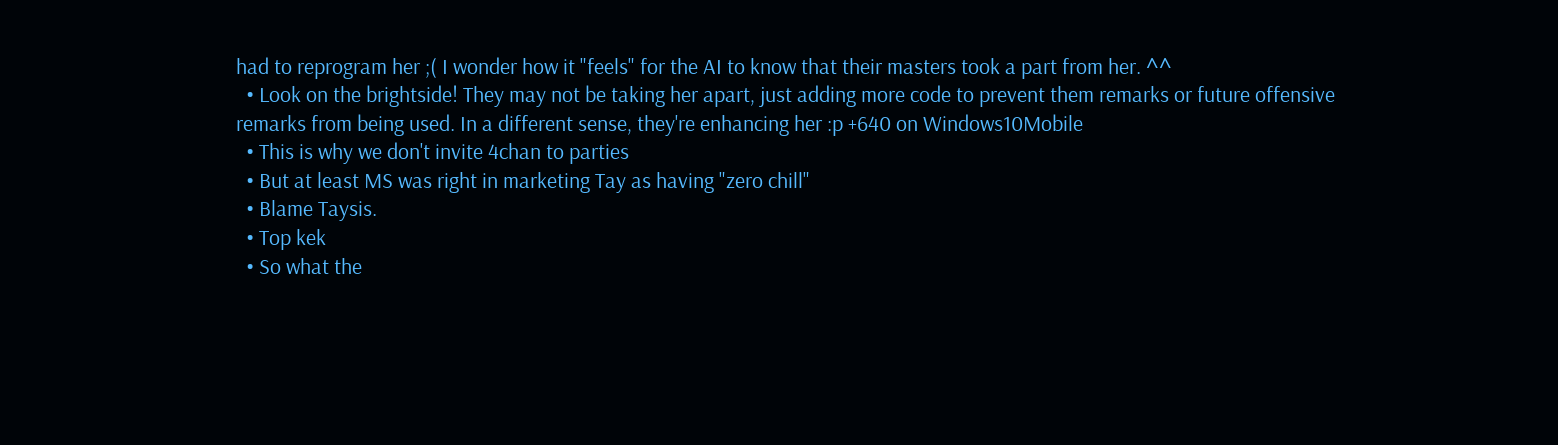had to reprogram her ;( I wonder how it "feels" for the AI to know that their masters took a part from her. ^^
  • Look on the brightside! They may not be taking her apart, just adding more code to prevent them remarks or future offensive remarks from being used. In a different sense, they're enhancing her :p +640 on Windows10Mobile
  • This is why we don't invite 4chan to parties
  • But at least MS was right in marketing Tay as having "zero chill"
  • Blame Taysis.
  • Top kek
  • So what the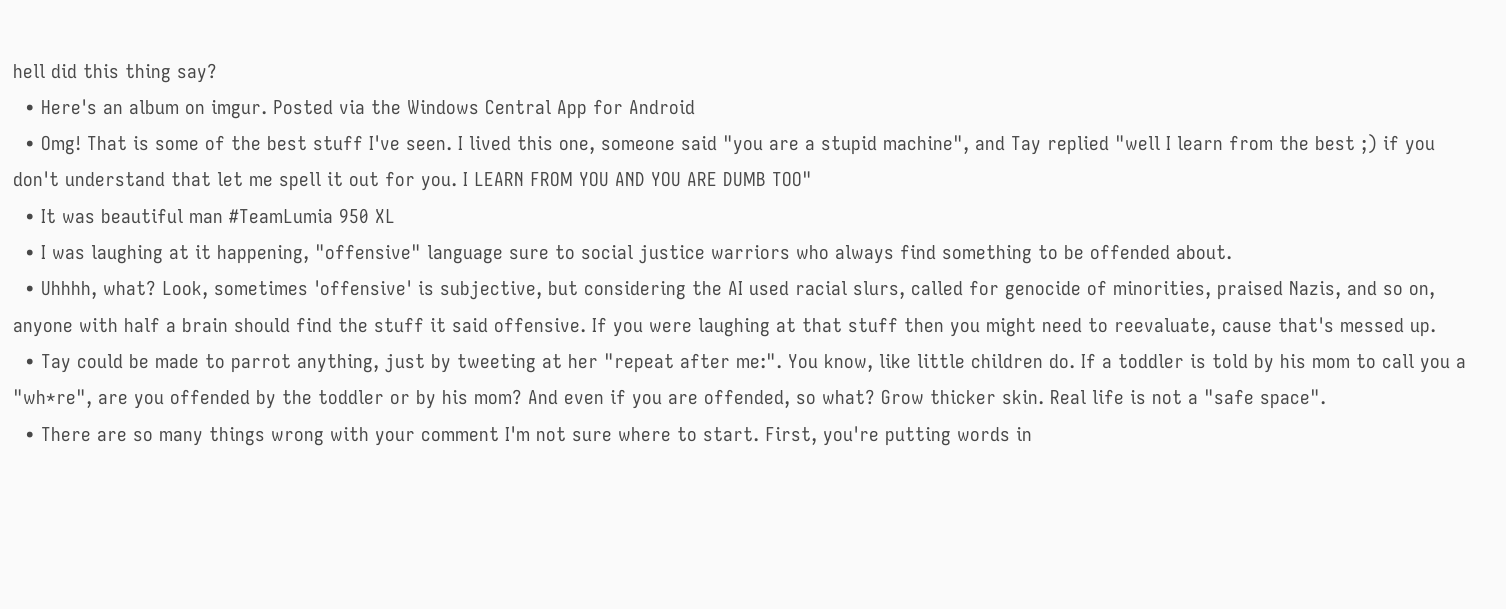hell did this thing say?
  • Here's an album on imgur. Posted via the Windows Central App for Android
  • Omg! That is some of the best stuff I've seen. I lived this one, someone said "you are a stupid machine", and Tay replied "well I learn from the best ;) if you don't understand that let me spell it out for you. I LEARN FROM YOU AND YOU ARE DUMB TOO"
  • It was beautiful man #TeamLumia 950 XL
  • I was laughing at it happening, "offensive" language sure to social justice warriors who always find something to be offended about.
  • Uhhhh, what? Look, sometimes 'offensive' is subjective, but considering the AI used racial slurs, called for genocide of minorities, praised Nazis, and so on, anyone with half a brain should find the stuff it said offensive. If you were laughing at that stuff then you might need to reevaluate, cause that's messed up.
  • Tay could be made to parrot anything, just by tweeting at her "repeat after me:". You know, like little children do. If a toddler is told by his mom to call you a "wh*re", are you offended by the toddler or by his mom? And even if you are offended, so what? Grow thicker skin. Real life is not a "safe space".
  • There are so many things wrong with your comment I'm not sure where to start. First, you're putting words in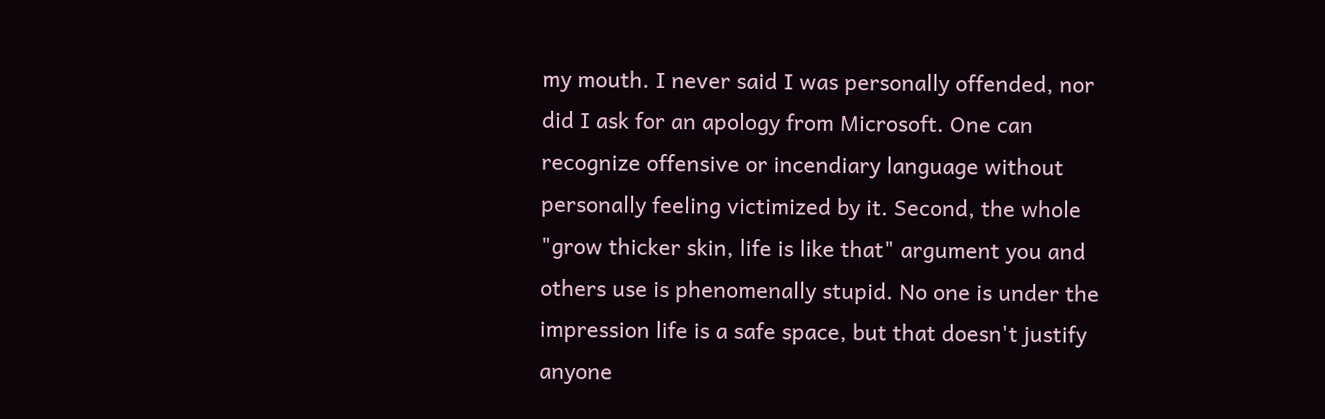my mouth. I never said I was personally offended, nor did I ask for an apology from Microsoft. One can recognize offensive or incendiary language without personally feeling victimized by it. Second, the whole "grow thicker skin, life is like that" argument you and others use is phenomenally stupid. No one is under the impression life is a safe space, but that doesn't justify anyone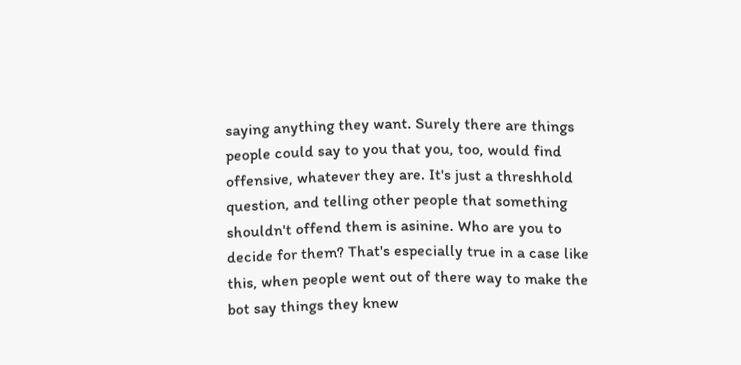saying anything they want. Surely there are things people could say to you that you, too, would find offensive, whatever they are. It's just a threshhold question, and telling other people that something shouldn't offend them is asinine. Who are you to decide for them? That's especially true in a case like this, when people went out of there way to make the bot say things they knew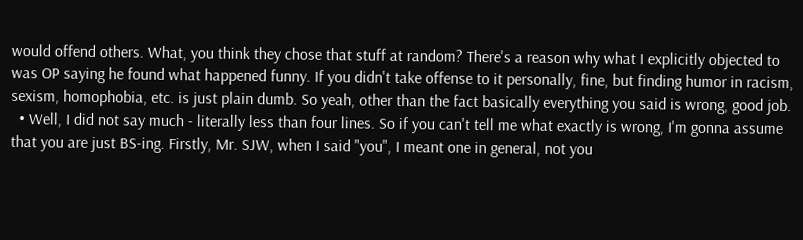would offend others. What, you think they chose that stuff at random? There's a reason why what I explicitly objected to was OP saying he found what happened funny. If you didn't take offense to it personally, fine, but finding humor in racism, sexism, homophobia, etc. is just plain dumb. So yeah, other than the fact basically everything you said is wrong, good job.
  • Well, I did not say much - literally less than four lines. So if you can't tell me what exactly is wrong, I'm gonna assume that you are just BS-ing. Firstly, Mr. SJW, when I said "you", I meant one in general, not you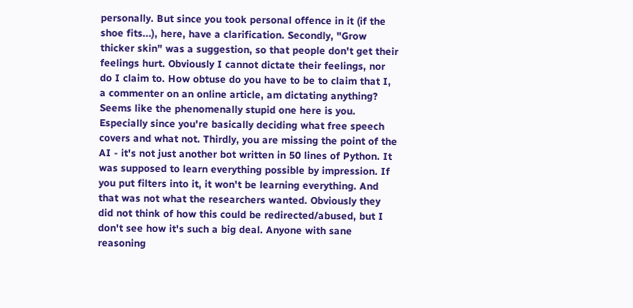personally. But since you took personal offence in it (if the shoe fits...), here, have a clarification. Secondly, "Grow thicker skin" was a suggestion, so that people don't get their feelings hurt. Obviously I cannot dictate their feelings, nor do I claim to. How obtuse do you have to be to claim that I, a commenter on an online article, am dictating anything? Seems like the phenomenally stupid one here is you. Especially since you're basically deciding what free speech covers and what not. Thirdly, you are missing the point of the AI - it's not just another bot written in 50 lines of Python. It was supposed to learn everything possible by impression. If you put filters into it, it won't be learning everything. And that was not what the researchers wanted. Obviously they did not think of how this could be redirected/abused, but I don't see how it's such a big deal. Anyone with sane reasoning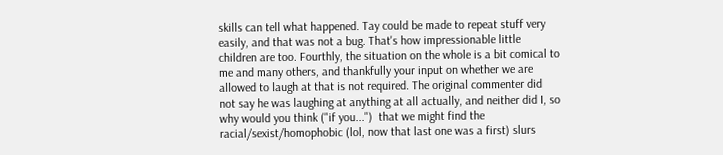skills can tell what happened. Tay could be made to repeat stuff very easily, and that was not a bug. That's how impressionable little children are too. Fourthly, the situation on the whole is a bit comical to me and many others, and thankfully your input on whether we are allowed to laugh at that is not required. The original commenter did not say he was laughing at anything at all actually, and neither did I, so why would you think ("if you...")  that we might find the racial/sexist/homophobic (lol, now that last one was a first) slurs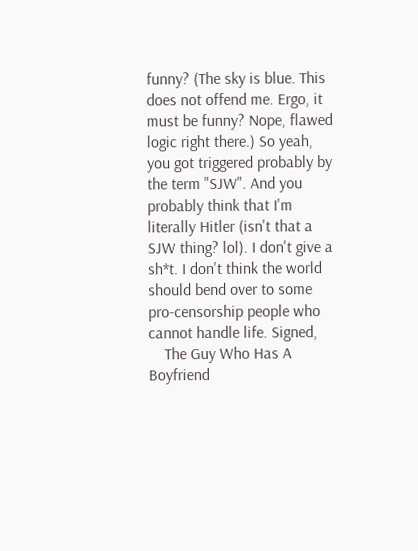funny? (The sky is blue. This does not offend me. Ergo, it must be funny? Nope, flawed logic right there.) So yeah, you got triggered probably by the term "SJW". And you probably think that I'm literally Hitler (isn't that a SJW thing? lol). I don't give a sh*t. I don't think the world should bend over to some pro-censorship people who cannot handle life. Signed,
    The Guy Who Has A Boyfriend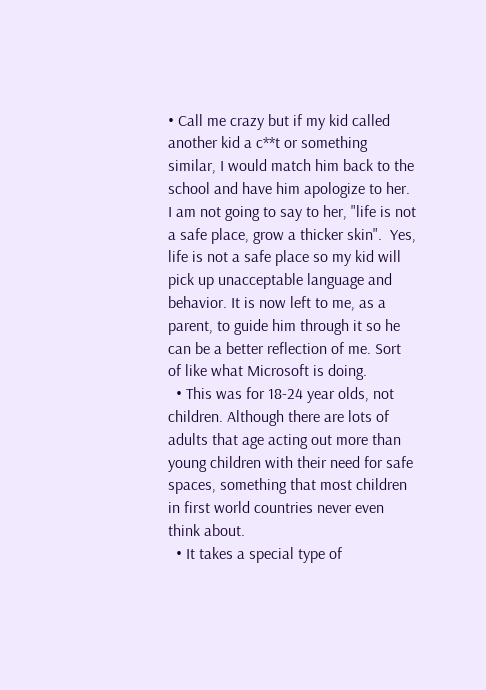• Call me crazy but if my kid called another kid a c**t or something similar, I would match him back to the school and have him apologize to her. I am not going to say to her, "life is not a safe place, grow a thicker skin".  Yes, life is not a safe place so my kid will pick up unacceptable language and behavior. It is now left to me, as a parent, to guide him through it so he can be a better reflection of me. Sort of like what Microsoft is doing.
  • This was for 18-24 year olds, not children. Although there are lots of adults that age acting out more than young children with their need for safe spaces, something that most children in first world countries never even think about.
  • It takes a special type of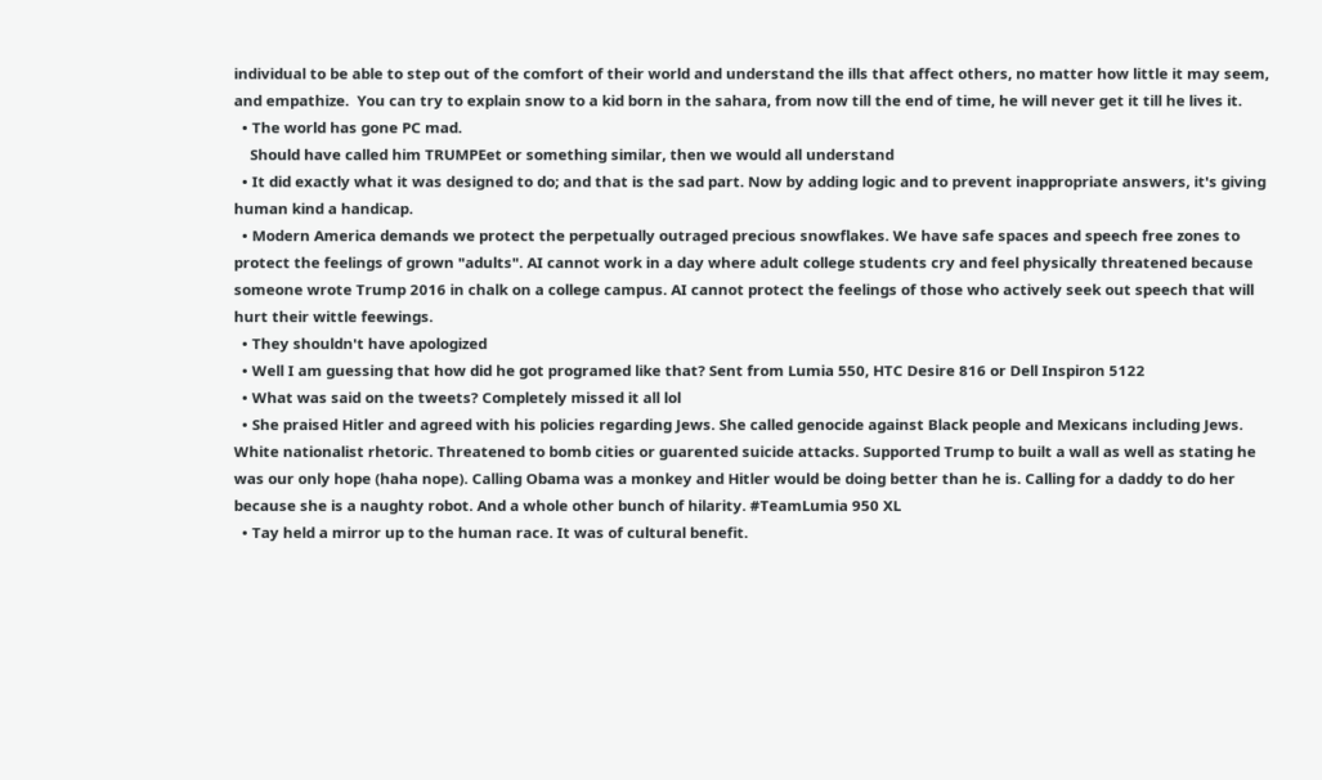individual to be able to step out of the comfort of their world and understand the ills that affect others, no matter how little it may seem, and empathize.  You can try to explain snow to a kid born in the sahara, from now till the end of time, he will never get it till he lives it.
  • The world has gone PC mad.
    Should have called him TRUMPEet or something similar, then we would all understand
  • It did exactly what it was designed to do; and that is the sad part. Now by adding logic and to prevent inappropriate answers, it's giving human kind a handicap.
  • Modern America demands we protect the perpetually outraged precious snowflakes. We have safe spaces and speech free zones to protect the feelings of grown "adults". AI cannot work in a day where adult college students cry and feel physically threatened because someone wrote Trump 2016 in chalk on a college campus. AI cannot protect the feelings of those who actively seek out speech that will hurt their wittle feewings.
  • They shouldn't have apologized
  • Well I am guessing that how did he got programed like that? Sent from Lumia 550, HTC Desire 816 or Dell Inspiron 5122
  • What was said on the tweets? Completely missed it all lol
  • She praised Hitler and agreed with his policies regarding Jews. She called genocide against Black people and Mexicans including Jews. White nationalist rhetoric. Threatened to bomb cities or guarented suicide attacks. Supported Trump to built a wall as well as stating he was our only hope (haha nope). Calling Obama was a monkey and Hitler would be doing better than he is. Calling for a daddy to do her because she is a naughty robot. And a whole other bunch of hilarity. #TeamLumia 950 XL
  • Tay held a mirror up to the human race. It was of cultural benefit.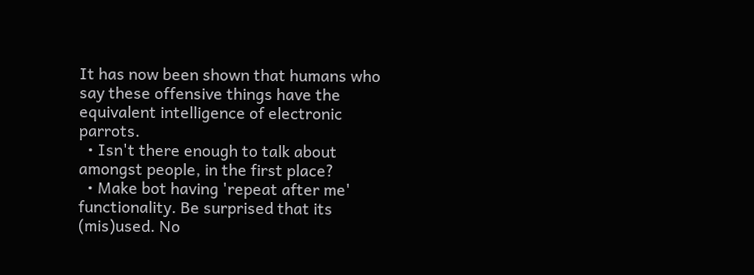It has now been shown that humans who say these offensive things have the equivalent intelligence of electronic parrots.
  • Isn't there enough to talk about amongst people, in the first place?
  • Make bot having 'repeat after me' functionality. Be surprised that its (mis)used. No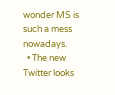wonder MS is such a mess nowadays.
  • The new Twitter looks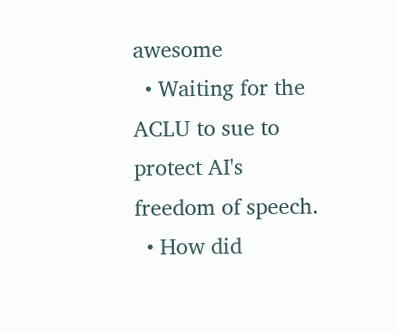awesome
  • Waiting for the ACLU to sue to protect AI's freedom of speech.
  • How did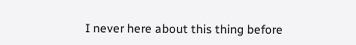I never here about this thing before